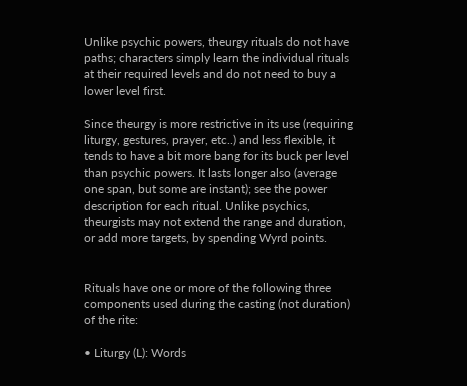Unlike psychic powers, theurgy rituals do not have paths; characters simply learn the individual rituals at their required levels and do not need to buy a lower level first.

Since theurgy is more restrictive in its use (requiring liturgy, gestures, prayer, etc..) and less flexible, it tends to have a bit more bang for its buck per level than psychic powers. It lasts longer also (average one span, but some are instant); see the power description for each ritual. Unlike psychics, theurgists may not extend the range and duration, or add more targets, by spending Wyrd points.


Rituals have one or more of the following three components used during the casting (not duration) of the rite:

• Liturgy (L): Words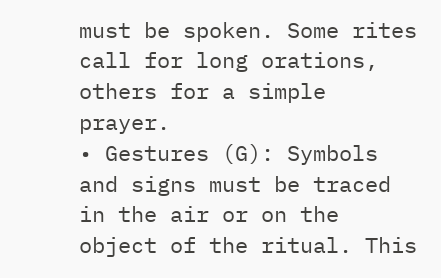must be spoken. Some rites call for long orations, others for a simple prayer.
• Gestures (G): Symbols and signs must be traced in the air or on the object of the ritual. This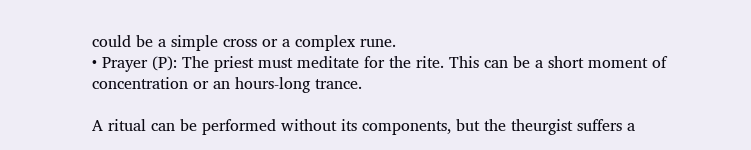could be a simple cross or a complex rune.
• Prayer (P): The priest must meditate for the rite. This can be a short moment of concentration or an hours-long trance.

A ritual can be performed without its components, but the theurgist suffers a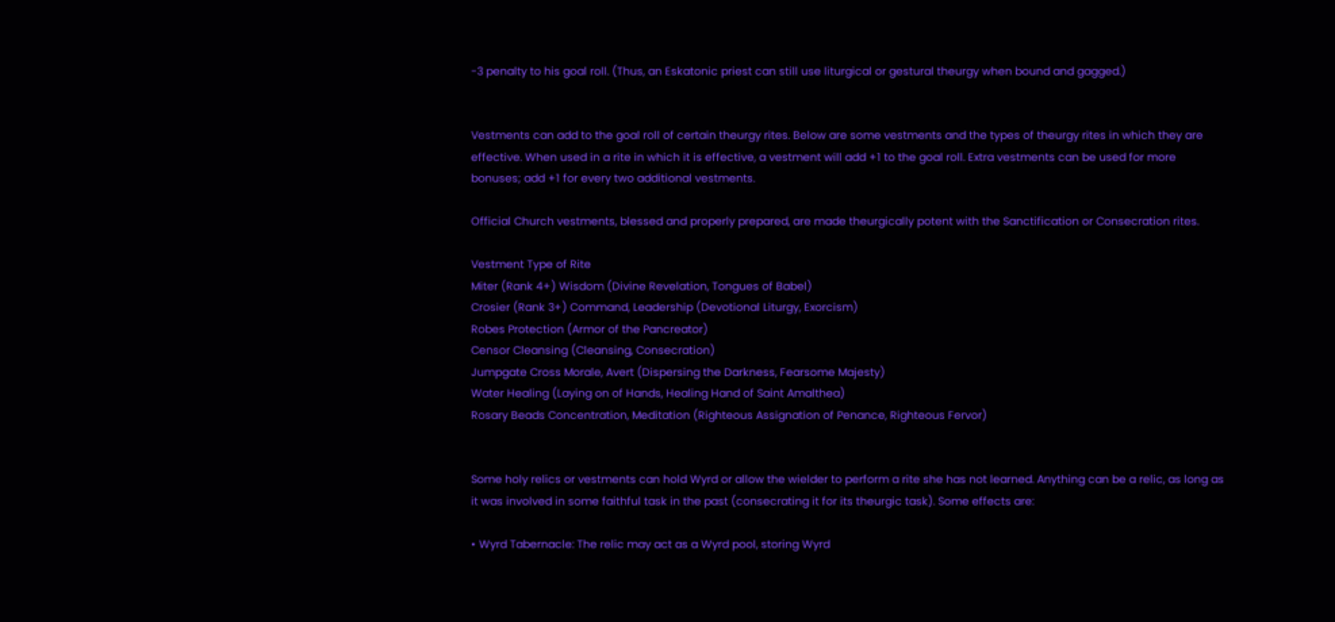-3 penalty to his goal roll. (Thus, an Eskatonic priest can still use liturgical or gestural theurgy when bound and gagged.)


Vestments can add to the goal roll of certain theurgy rites. Below are some vestments and the types of theurgy rites in which they are effective. When used in a rite in which it is effective, a vestment will add +1 to the goal roll. Extra vestments can be used for more bonuses; add +1 for every two additional vestments.

Official Church vestments, blessed and properly prepared, are made theurgically potent with the Sanctification or Consecration rites.

Vestment Type of Rite
Miter (Rank 4+) Wisdom (Divine Revelation, Tongues of Babel)
Crosier (Rank 3+) Command, Leadership (Devotional Liturgy, Exorcism)
Robes Protection (Armor of the Pancreator)
Censor Cleansing (Cleansing, Consecration)
Jumpgate Cross Morale, Avert (Dispersing the Darkness, Fearsome Majesty)
Water Healing (Laying on of Hands, Healing Hand of Saint Amalthea)
Rosary Beads Concentration, Meditation (Righteous Assignation of Penance, Righteous Fervor)


Some holy relics or vestments can hold Wyrd or allow the wielder to perform a rite she has not learned. Anything can be a relic, as long as it was involved in some faithful task in the past (consecrating it for its theurgic task). Some effects are:

• Wyrd Tabernacle: The relic may act as a Wyrd pool, storing Wyrd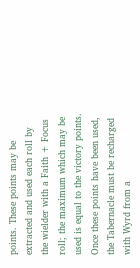points. These points may be extracted and used each roll by the wielder with a Faith + Focus roll; the maximum which may be used is equal to the victory points. Once these points have been used, the Tabernacle must be recharged with Wyrd from a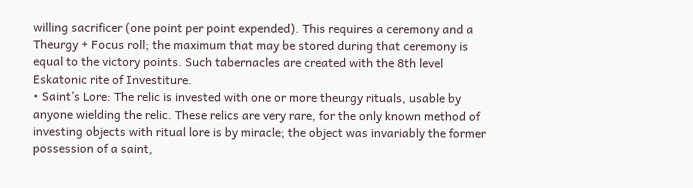willing sacrificer (one point per point expended). This requires a ceremony and a Theurgy + Focus roll; the maximum that may be stored during that ceremony is equal to the victory points. Such tabernacles are created with the 8th level Eskatonic rite of Investiture.
• Saint’s Lore: The relic is invested with one or more theurgy rituals, usable by anyone wielding the relic. These relics are very rare, for the only known method of investing objects with ritual lore is by miracle; the object was invariably the former possession of a saint,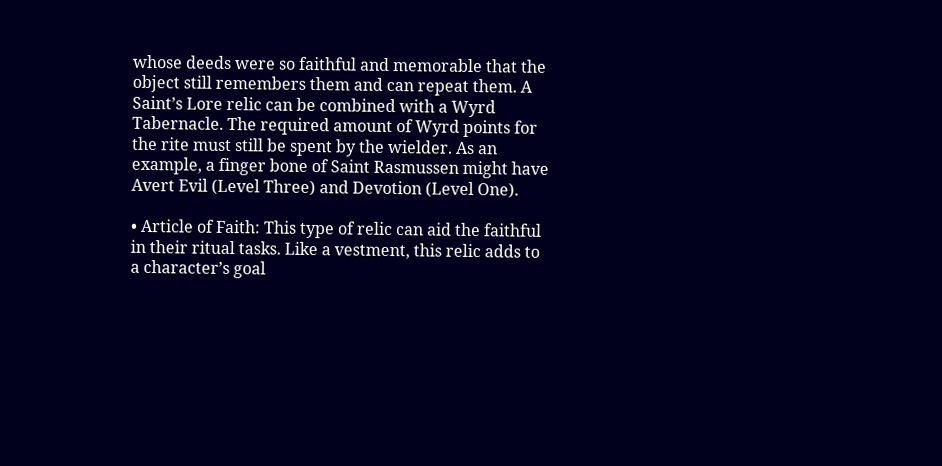whose deeds were so faithful and memorable that the object still remembers them and can repeat them. A Saint’s Lore relic can be combined with a Wyrd Tabernacle. The required amount of Wyrd points for the rite must still be spent by the wielder. As an example, a finger bone of Saint Rasmussen might have Avert Evil (Level Three) and Devotion (Level One).

• Article of Faith: This type of relic can aid the faithful in their ritual tasks. Like a vestment, this relic adds to a character’s goal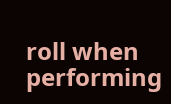roll when performing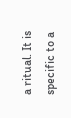a ritual. It is specific to a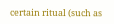certain ritual (such as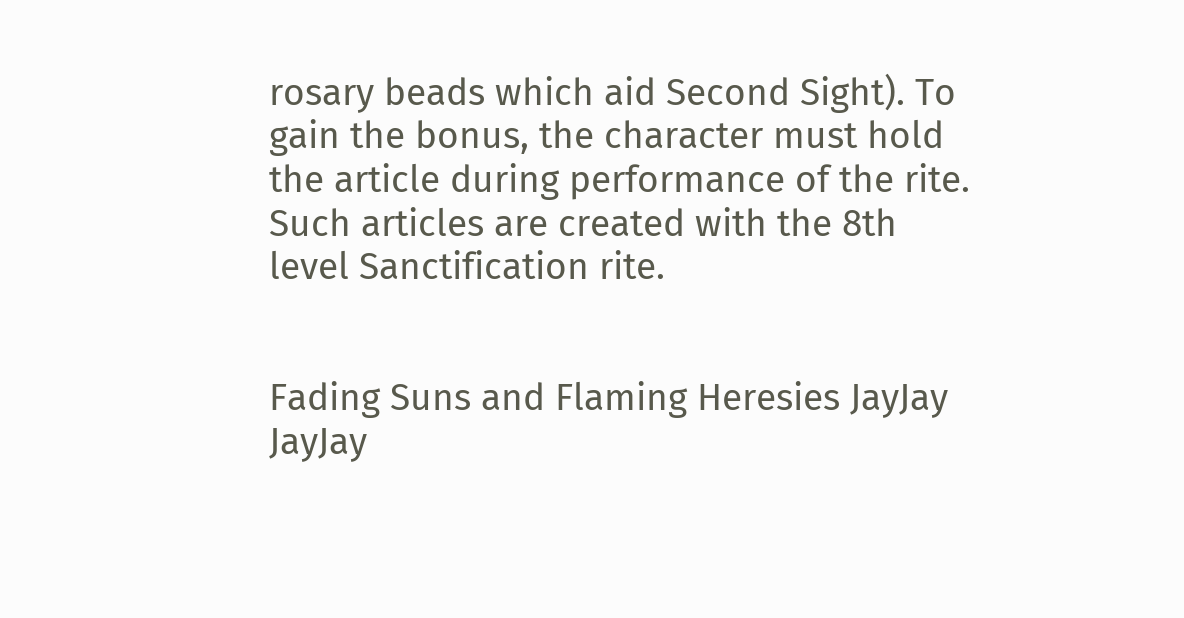rosary beads which aid Second Sight). To gain the bonus, the character must hold the article during performance of the rite. Such articles are created with the 8th level Sanctification rite.


Fading Suns and Flaming Heresies JayJay JayJay